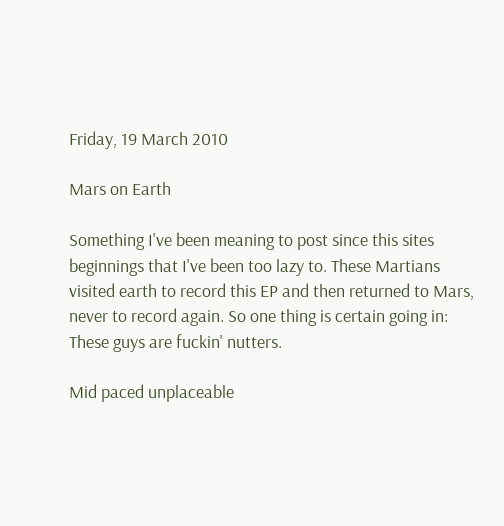Friday, 19 March 2010

Mars on Earth

Something I've been meaning to post since this sites beginnings that I've been too lazy to. These Martians visited earth to record this EP and then returned to Mars, never to record again. So one thing is certain going in: These guys are fuckin' nutters.

Mid paced unplaceable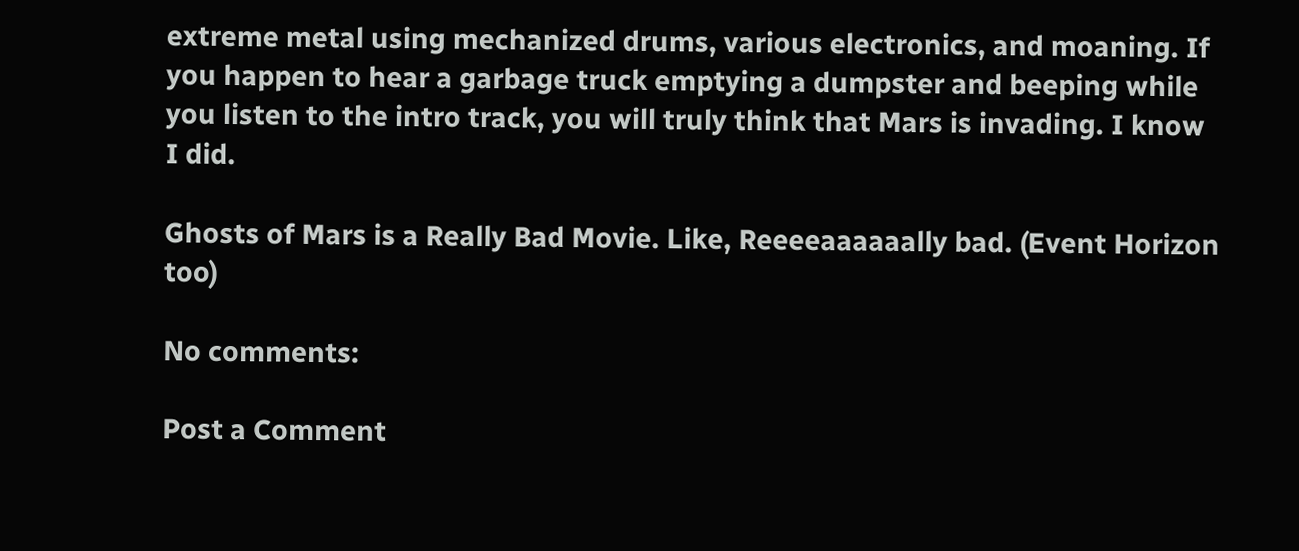extreme metal using mechanized drums, various electronics, and moaning. If you happen to hear a garbage truck emptying a dumpster and beeping while you listen to the intro track, you will truly think that Mars is invading. I know I did.

Ghosts of Mars is a Really Bad Movie. Like, Reeeeaaaaaally bad. (Event Horizon too)

No comments:

Post a Comment